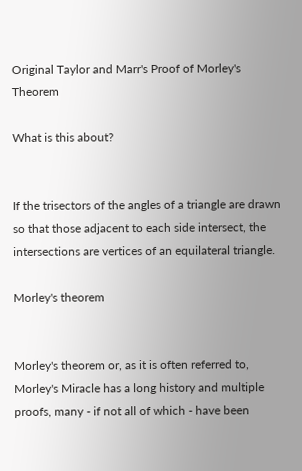Original Taylor and Marr's Proof of Morley's Theorem

What is this about?


If the trisectors of the angles of a triangle are drawn so that those adjacent to each side intersect, the intersections are vertices of an equilateral triangle.

Morley's theorem


Morley's theorem or, as it is often referred to, Morley's Miracle has a long history and multiple proofs, many - if not all of which - have been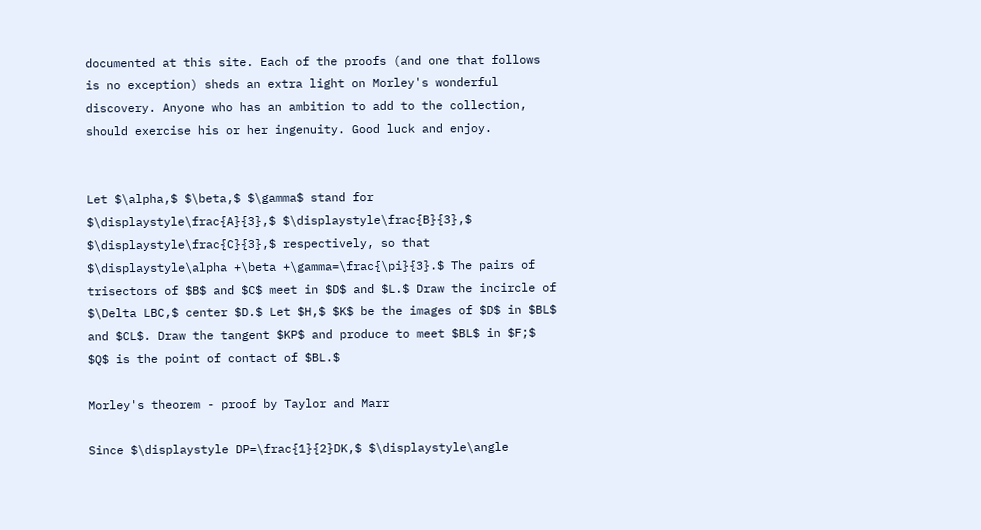documented at this site. Each of the proofs (and one that follows is no exception) sheds an extra light on Morley's wonderful discovery. Anyone who has an ambition to add to the collection, should exercise his or her ingenuity. Good luck and enjoy.


Let $\alpha,$ $\beta,$ $\gamma$ stand for $\displaystyle\frac{A}{3},$ $\displaystyle\frac{B}{3},$ $\displaystyle\frac{C}{3},$ respectively, so that $\displaystyle\alpha +\beta +\gamma=\frac{\pi}{3}.$ The pairs of trisectors of $B$ and $C$ meet in $D$ and $L.$ Draw the incircle of $\Delta LBC,$ center $D.$ Let $H,$ $K$ be the images of $D$ in $BL$ and $CL$. Draw the tangent $KP$ and produce to meet $BL$ in $F;$ $Q$ is the point of contact of $BL.$

Morley's theorem - proof by Taylor and Marr

Since $\displaystyle DP=\frac{1}{2}DK,$ $\displaystyle\angle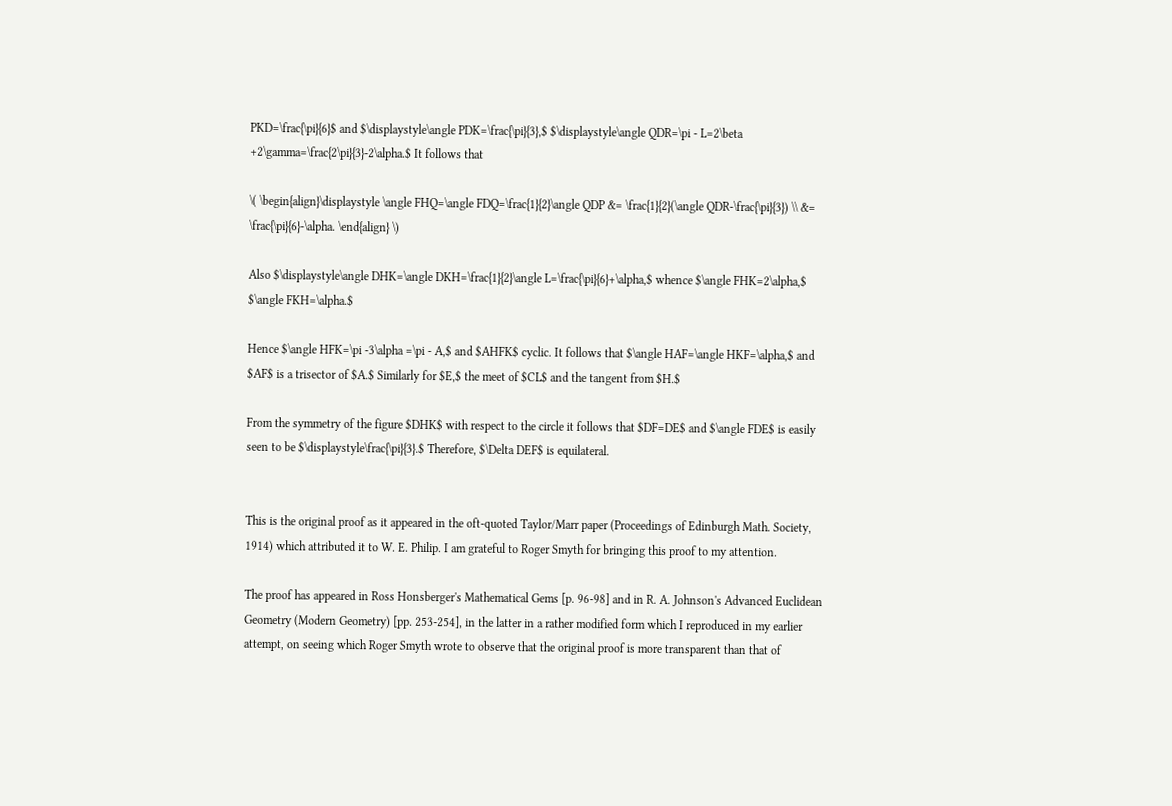PKD=\frac{\pi}{6}$ and $\displaystyle\angle PDK=\frac{\pi}{3},$ $\displaystyle\angle QDR=\pi - L=2\beta +2\gamma=\frac{2\pi}{3}-2\alpha.$ It follows that

\( \begin{align}\displaystyle \angle FHQ=\angle FDQ=\frac{1}{2}\angle QDP &= \frac{1}{2}(\angle QDR-\frac{\pi}{3}) \\ &= \frac{\pi}{6}-\alpha. \end{align} \)

Also $\displaystyle\angle DHK=\angle DKH=\frac{1}{2}\angle L=\frac{\pi}{6}+\alpha,$ whence $\angle FHK=2\alpha,$ $\angle FKH=\alpha.$

Hence $\angle HFK=\pi -3\alpha =\pi - A,$ and $AHFK$ cyclic. It follows that $\angle HAF=\angle HKF=\alpha,$ and $AF$ is a trisector of $A.$ Similarly for $E,$ the meet of $CL$ and the tangent from $H.$

From the symmetry of the figure $DHK$ with respect to the circle it follows that $DF=DE$ and $\angle FDE$ is easily seen to be $\displaystyle\frac{\pi}{3}.$ Therefore, $\Delta DEF$ is equilateral.


This is the original proof as it appeared in the oft-quoted Taylor/Marr paper (Proceedings of Edinburgh Math. Society, 1914) which attributed it to W. E. Philip. I am grateful to Roger Smyth for bringing this proof to my attention.

The proof has appeared in Ross Honsberger's Mathematical Gems [p. 96-98] and in R. A. Johnson's Advanced Euclidean Geometry (Modern Geometry) [pp. 253-254], in the latter in a rather modified form which I reproduced in my earlier attempt, on seeing which Roger Smyth wrote to observe that the original proof is more transparent than that of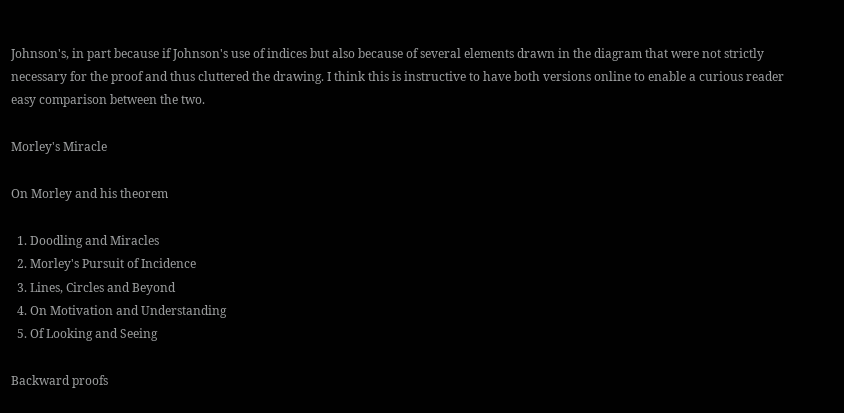Johnson's, in part because if Johnson's use of indices but also because of several elements drawn in the diagram that were not strictly necessary for the proof and thus cluttered the drawing. I think this is instructive to have both versions online to enable a curious reader easy comparison between the two.

Morley's Miracle

On Morley and his theorem

  1. Doodling and Miracles
  2. Morley's Pursuit of Incidence
  3. Lines, Circles and Beyond
  4. On Motivation and Understanding
  5. Of Looking and Seeing

Backward proofs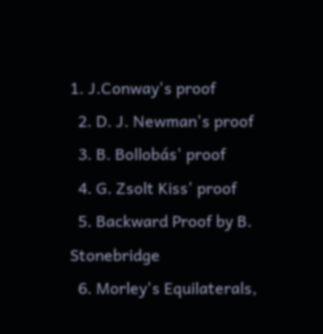1. J.Conway's proof
  2. D. J. Newman's proof
  3. B. Bollobás' proof
  4. G. Zsolt Kiss' proof
  5. Backward Proof by B. Stonebridge
  6. Morley's Equilaterals,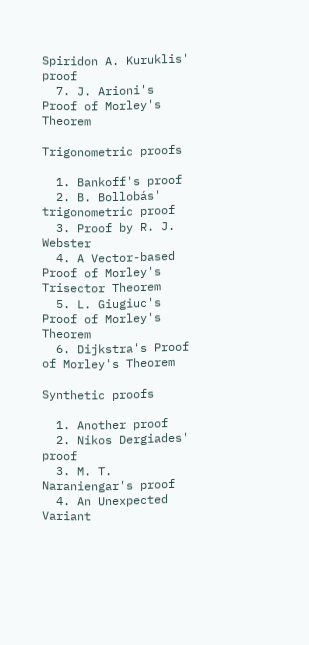Spiridon A. Kuruklis' proof
  7. J. Arioni's Proof of Morley's Theorem

Trigonometric proofs

  1. Bankoff's proof
  2. B. Bollobás' trigonometric proof
  3. Proof by R. J. Webster
  4. A Vector-based Proof of Morley's Trisector Theorem
  5. L. Giugiuc's Proof of Morley's Theorem
  6. Dijkstra's Proof of Morley's Theorem

Synthetic proofs

  1. Another proof
  2. Nikos Dergiades' proof
  3. M. T. Naraniengar's proof
  4. An Unexpected Variant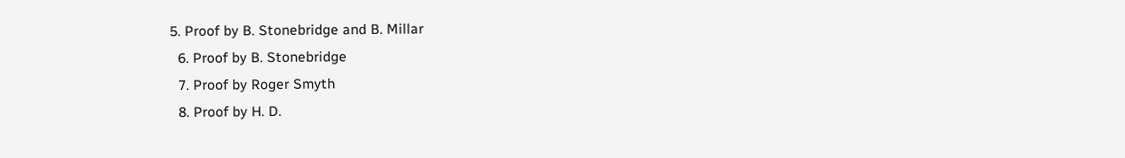5. Proof by B. Stonebridge and B. Millar
  6. Proof by B. Stonebridge
  7. Proof by Roger Smyth
  8. Proof by H. D.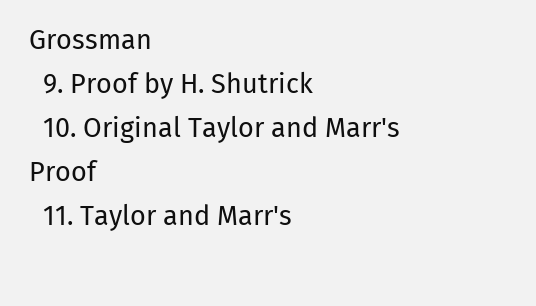Grossman
  9. Proof by H. Shutrick
  10. Original Taylor and Marr's Proof
  11. Taylor and Marr's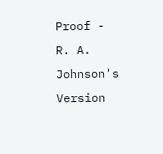Proof - R. A. Johnson's Version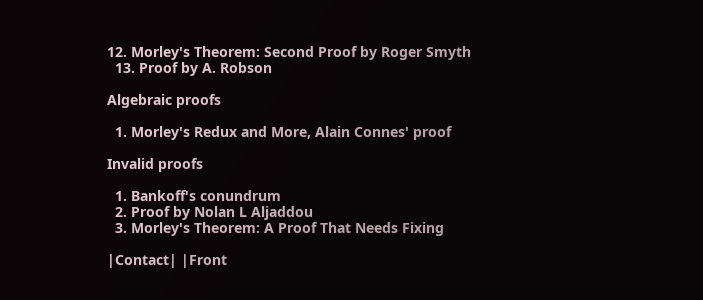12. Morley's Theorem: Second Proof by Roger Smyth
  13. Proof by A. Robson

Algebraic proofs

  1. Morley's Redux and More, Alain Connes' proof

Invalid proofs

  1. Bankoff's conundrum
  2. Proof by Nolan L Aljaddou
  3. Morley's Theorem: A Proof That Needs Fixing

|Contact| |Front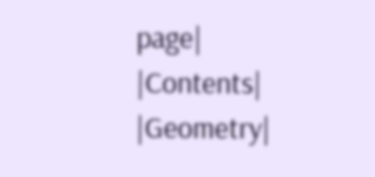page| |Contents| |Geometry|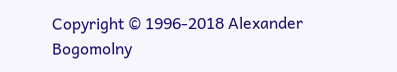Copyright © 1996-2018 Alexander Bogomolny